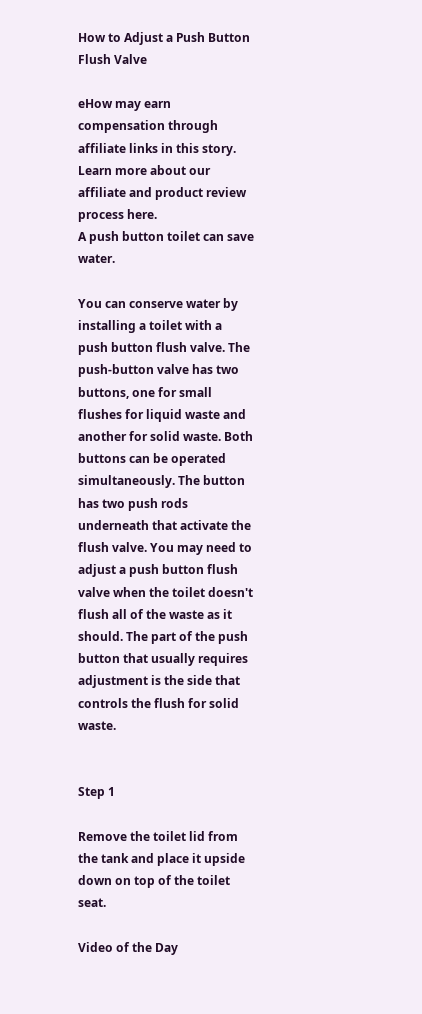How to Adjust a Push Button Flush Valve

eHow may earn compensation through affiliate links in this story. Learn more about our affiliate and product review process here.
A push button toilet can save water.

You can conserve water by installing a toilet with a push button flush valve. The push-button valve has two buttons, one for small flushes for liquid waste and another for solid waste. Both buttons can be operated simultaneously. The button has two push rods underneath that activate the flush valve. You may need to adjust a push button flush valve when the toilet doesn't flush all of the waste as it should. The part of the push button that usually requires adjustment is the side that controls the flush for solid waste.


Step 1

Remove the toilet lid from the tank and place it upside down on top of the toilet seat.

Video of the Day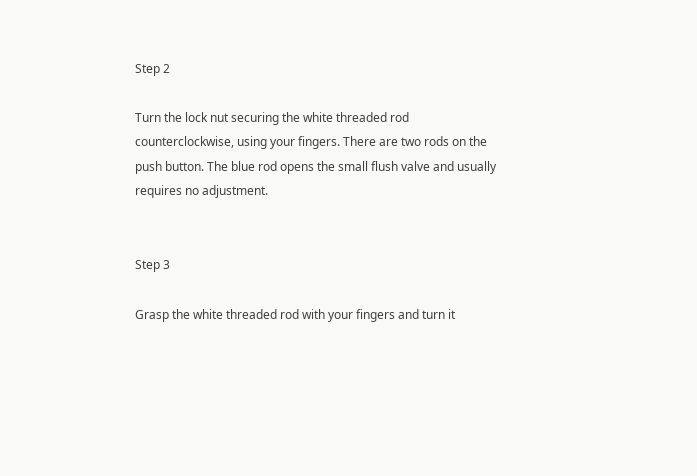Step 2

Turn the lock nut securing the white threaded rod counterclockwise, using your fingers. There are two rods on the push button. The blue rod opens the small flush valve and usually requires no adjustment.


Step 3

Grasp the white threaded rod with your fingers and turn it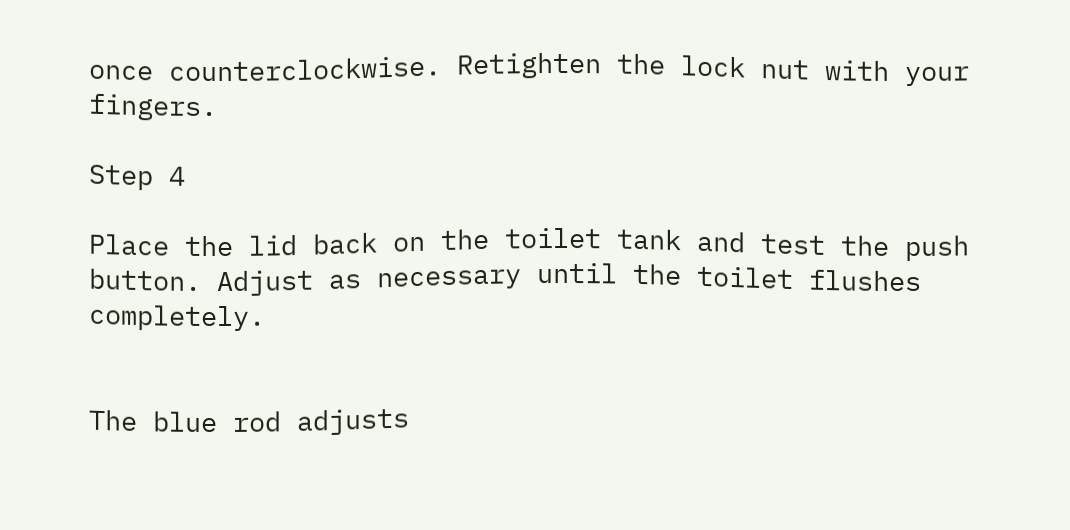once counterclockwise. Retighten the lock nut with your fingers.

Step 4

Place the lid back on the toilet tank and test the push button. Adjust as necessary until the toilet flushes completely.


The blue rod adjusts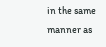in the same manner as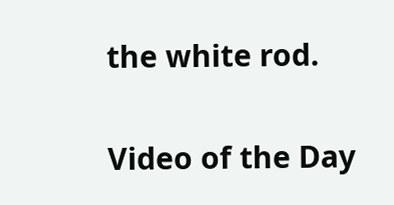the white rod.

Video of the Day